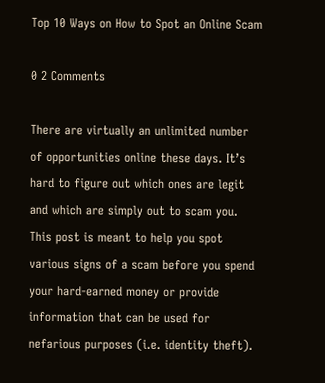Top 10 Ways on How to Spot an Online Scam

0 2 Comments

There are virtually an unlimited number of opportunities online these days. It’s hard to figure out which ones are legit and which are simply out to scam you. This post is meant to help you spot various signs of a scam before you spend your hard-earned money or provide information that can be used for nefarious purposes (i.e. identity theft).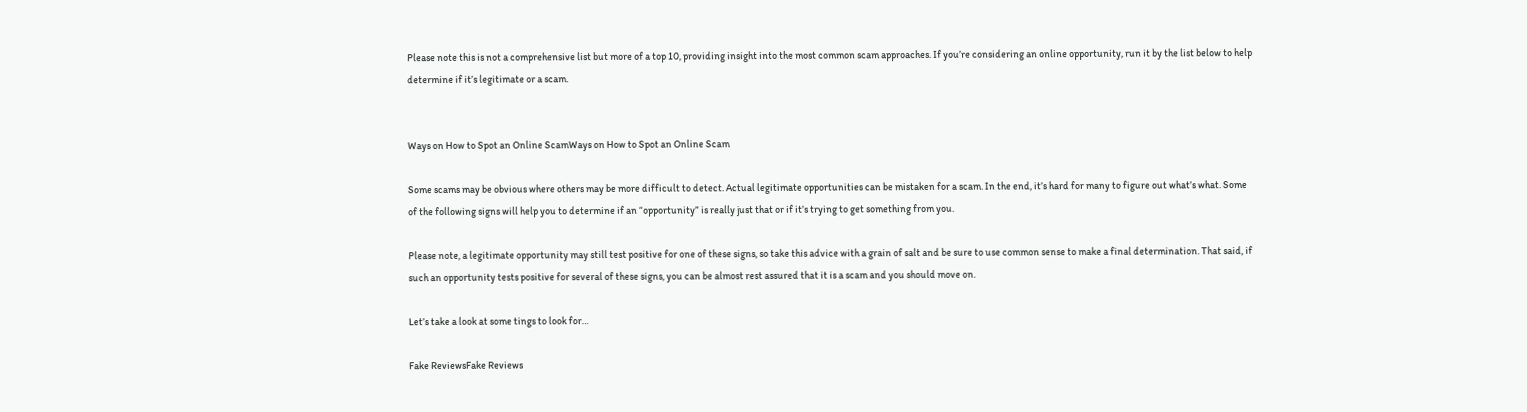Please note this is not a comprehensive list but more of a top 10, providing insight into the most common scam approaches. If you’re considering an online opportunity, run it by the list below to help determine if it’s legitimate or a scam.


Ways on How to Spot an Online ScamWays on How to Spot an Online Scam

Some scams may be obvious where others may be more difficult to detect. Actual legitimate opportunities can be mistaken for a scam. In the end, it’s hard for many to figure out what’s what. Some of the following signs will help you to determine if an “opportunity” is really just that or if it’s trying to get something from you.

Please note, a legitimate opportunity may still test positive for one of these signs, so take this advice with a grain of salt and be sure to use common sense to make a final determination. That said, if such an opportunity tests positive for several of these signs, you can be almost rest assured that it is a scam and you should move on.

Let’s take a look at some tings to look for…

Fake ReviewsFake Reviews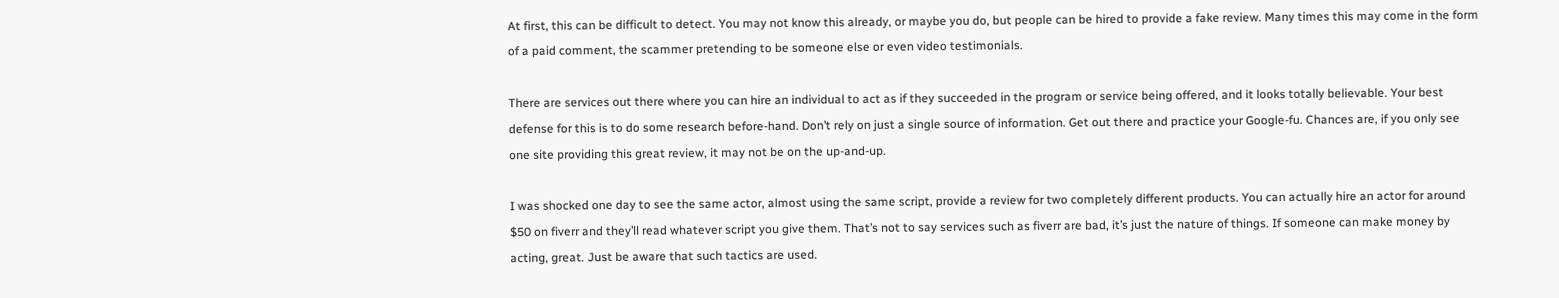At first, this can be difficult to detect. You may not know this already, or maybe you do, but people can be hired to provide a fake review. Many times this may come in the form of a paid comment, the scammer pretending to be someone else or even video testimonials.

There are services out there where you can hire an individual to act as if they succeeded in the program or service being offered, and it looks totally believable. Your best defense for this is to do some research before-hand. Don’t rely on just a single source of information. Get out there and practice your Google-fu. Chances are, if you only see one site providing this great review, it may not be on the up-and-up.

I was shocked one day to see the same actor, almost using the same script, provide a review for two completely different products. You can actually hire an actor for around $50 on fiverr and they’ll read whatever script you give them. That’s not to say services such as fiverr are bad, it’s just the nature of things. If someone can make money by acting, great. Just be aware that such tactics are used.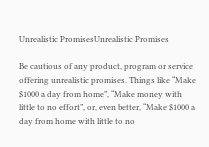Unrealistic PromisesUnrealistic Promises

Be cautious of any product, program or service offering unrealistic promises. Things like “Make $1000 a day from home”, “Make money with little to no effort”, or, even better, “Make $1000 a day from home with little to no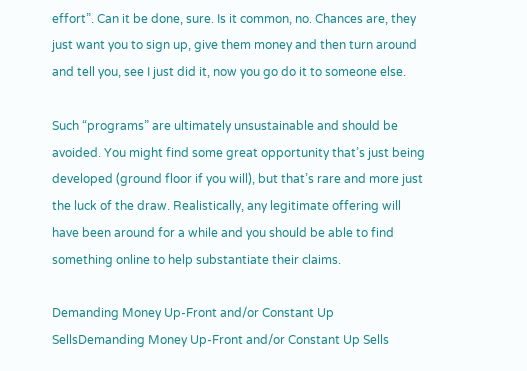effort”. Can it be done, sure. Is it common, no. Chances are, they just want you to sign up, give them money and then turn around and tell you, see I just did it, now you go do it to someone else.

Such “programs” are ultimately unsustainable and should be avoided. You might find some great opportunity that’s just being developed (ground floor if you will), but that’s rare and more just the luck of the draw. Realistically, any legitimate offering will have been around for a while and you should be able to find something online to help substantiate their claims.

Demanding Money Up-Front and/or Constant Up SellsDemanding Money Up-Front and/or Constant Up Sells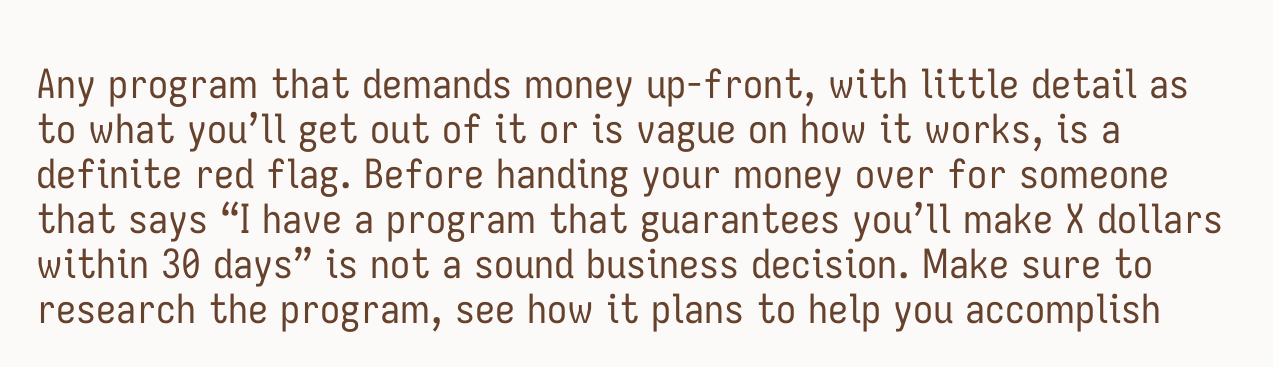Any program that demands money up-front, with little detail as to what you’ll get out of it or is vague on how it works, is a definite red flag. Before handing your money over for someone that says “I have a program that guarantees you’ll make X dollars within 30 days” is not a sound business decision. Make sure to research the program, see how it plans to help you accomplish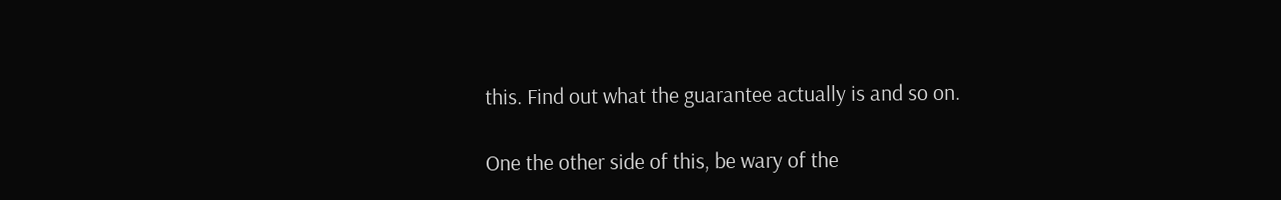this. Find out what the guarantee actually is and so on.

One the other side of this, be wary of the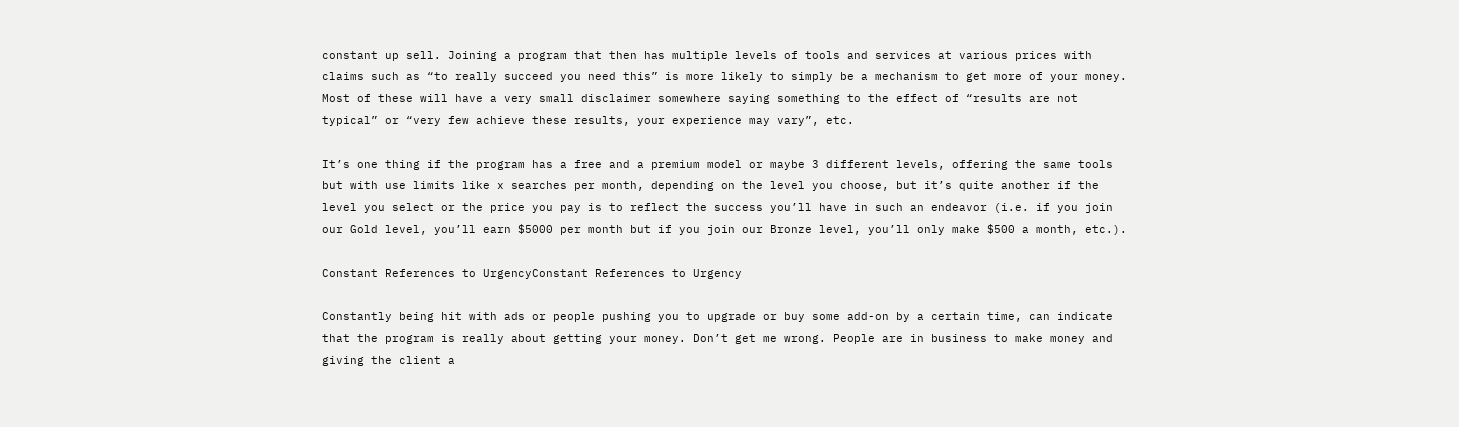constant up sell. Joining a program that then has multiple levels of tools and services at various prices with claims such as “to really succeed you need this” is more likely to simply be a mechanism to get more of your money. Most of these will have a very small disclaimer somewhere saying something to the effect of “results are not typical” or “very few achieve these results, your experience may vary”, etc.

It’s one thing if the program has a free and a premium model or maybe 3 different levels, offering the same tools but with use limits like x searches per month, depending on the level you choose, but it’s quite another if the level you select or the price you pay is to reflect the success you’ll have in such an endeavor (i.e. if you join our Gold level, you’ll earn $5000 per month but if you join our Bronze level, you’ll only make $500 a month, etc.).

Constant References to UrgencyConstant References to Urgency

Constantly being hit with ads or people pushing you to upgrade or buy some add-on by a certain time, can indicate that the program is really about getting your money. Don’t get me wrong. People are in business to make money and giving the client a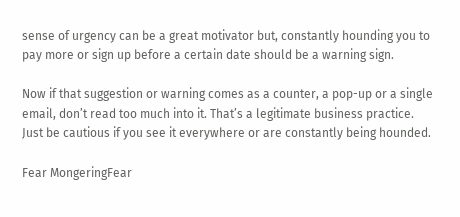sense of urgency can be a great motivator but, constantly hounding you to pay more or sign up before a certain date should be a warning sign.

Now if that suggestion or warning comes as a counter, a pop-up or a single email, don’t read too much into it. That’s a legitimate business practice. Just be cautious if you see it everywhere or are constantly being hounded.

Fear MongeringFear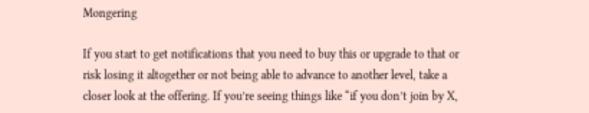Mongering

If you start to get notifications that you need to buy this or upgrade to that or risk losing it altogether or not being able to advance to another level, take a closer look at the offering. If you’re seeing things like “if you don’t join by X,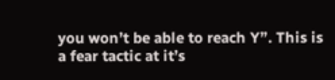you won’t be able to reach Y”. This is a fear tactic at it’s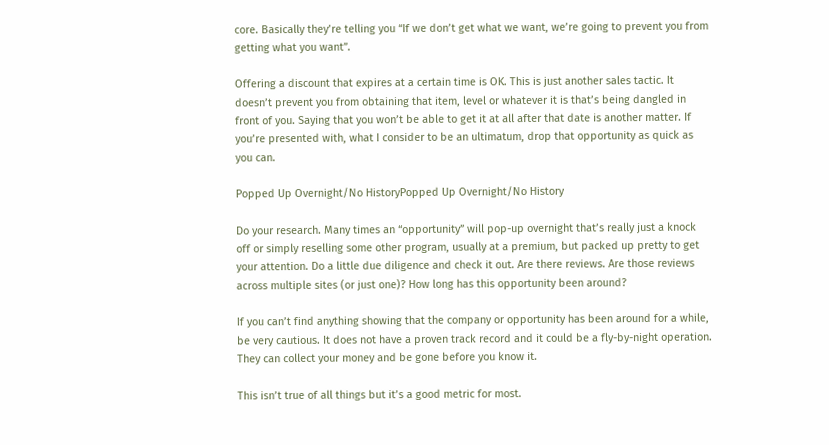core. Basically they’re telling you “If we don’t get what we want, we’re going to prevent you from getting what you want”.

Offering a discount that expires at a certain time is OK. This is just another sales tactic. It doesn’t prevent you from obtaining that item, level or whatever it is that’s being dangled in front of you. Saying that you won’t be able to get it at all after that date is another matter. If you’re presented with, what I consider to be an ultimatum, drop that opportunity as quick as you can.

Popped Up Overnight/No HistoryPopped Up Overnight/No History

Do your research. Many times an “opportunity” will pop-up overnight that’s really just a knock off or simply reselling some other program, usually at a premium, but packed up pretty to get your attention. Do a little due diligence and check it out. Are there reviews. Are those reviews across multiple sites (or just one)? How long has this opportunity been around?

If you can’t find anything showing that the company or opportunity has been around for a while, be very cautious. It does not have a proven track record and it could be a fly-by-night operation. They can collect your money and be gone before you know it.

This isn’t true of all things but it’s a good metric for most.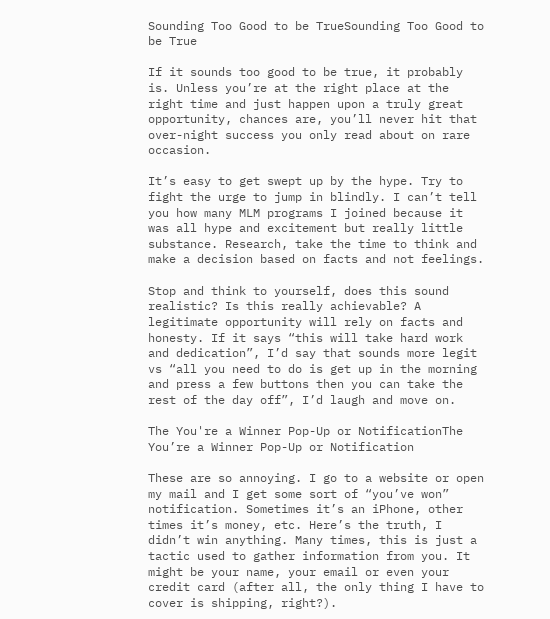Sounding Too Good to be TrueSounding Too Good to be True

If it sounds too good to be true, it probably is. Unless you’re at the right place at the right time and just happen upon a truly great opportunity, chances are, you’ll never hit that over-night success you only read about on rare occasion.

It’s easy to get swept up by the hype. Try to fight the urge to jump in blindly. I can’t tell you how many MLM programs I joined because it was all hype and excitement but really little substance. Research, take the time to think and make a decision based on facts and not feelings.

Stop and think to yourself, does this sound realistic? Is this really achievable? A legitimate opportunity will rely on facts and honesty. If it says “this will take hard work and dedication”, I’d say that sounds more legit vs “all you need to do is get up in the morning and press a few buttons then you can take the rest of the day off”, I’d laugh and move on.

The You're a Winner Pop-Up or NotificationThe You’re a Winner Pop-Up or Notification

These are so annoying. I go to a website or open my mail and I get some sort of “you’ve won” notification. Sometimes it’s an iPhone, other times it’s money, etc. Here’s the truth, I didn’t win anything. Many times, this is just a tactic used to gather information from you. It might be your name, your email or even your credit card (after all, the only thing I have to cover is shipping, right?).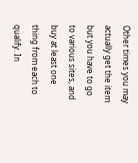Other times you may actually get the item but you have to go to various sites, and buy at least one thing from each to qualify. In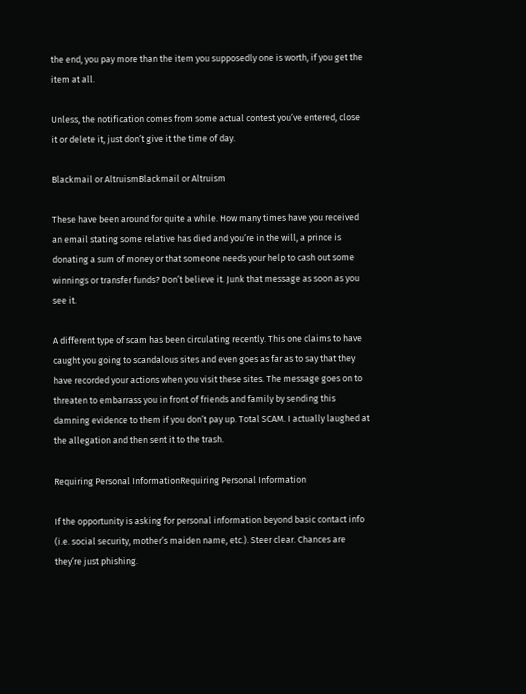the end, you pay more than the item you supposedly one is worth, if you get the item at all.

Unless, the notification comes from some actual contest you’ve entered, close it or delete it, just don’t give it the time of day.

Blackmail or AltruismBlackmail or Altruism

These have been around for quite a while. How many times have you received an email stating some relative has died and you’re in the will, a prince is donating a sum of money or that someone needs your help to cash out some winnings or transfer funds? Don’t believe it. Junk that message as soon as you see it.

A different type of scam has been circulating recently. This one claims to have caught you going to scandalous sites and even goes as far as to say that they have recorded your actions when you visit these sites. The message goes on to threaten to embarrass you in front of friends and family by sending this damning evidence to them if you don’t pay up. Total SCAM. I actually laughed at the allegation and then sent it to the trash.

Requiring Personal InformationRequiring Personal Information

If the opportunity is asking for personal information beyond basic contact info (i.e. social security, mother’s maiden name, etc.). Steer clear. Chances are they’re just phishing.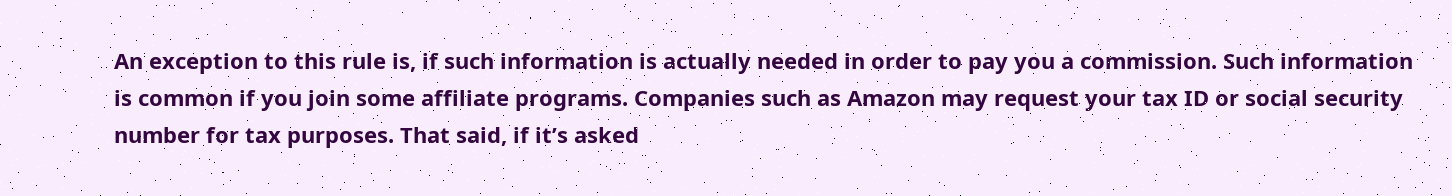An exception to this rule is, if such information is actually needed in order to pay you a commission. Such information is common if you join some affiliate programs. Companies such as Amazon may request your tax ID or social security number for tax purposes. That said, if it’s asked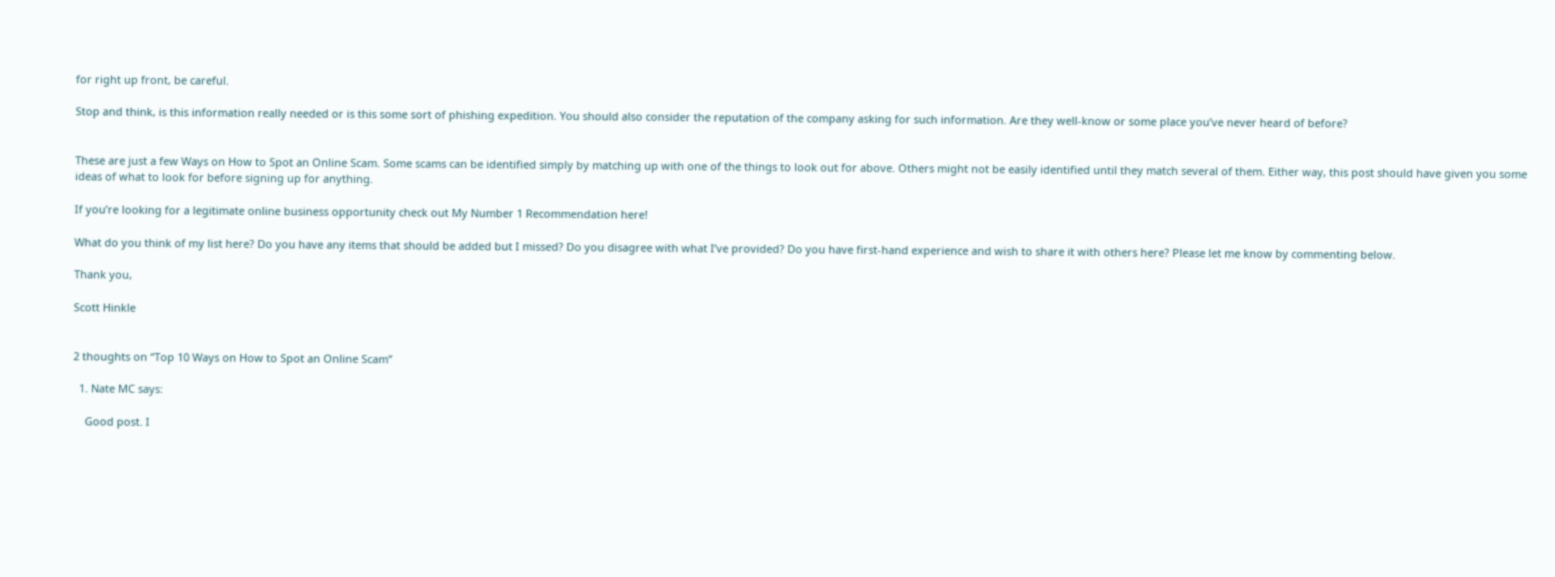for right up front, be careful.

Stop and think, is this information really needed or is this some sort of phishing expedition. You should also consider the reputation of the company asking for such information. Are they well-know or some place you’ve never heard of before?


These are just a few Ways on How to Spot an Online Scam. Some scams can be identified simply by matching up with one of the things to look out for above. Others might not be easily identified until they match several of them. Either way, this post should have given you some ideas of what to look for before signing up for anything.

If you’re looking for a legitimate online business opportunity check out My Number 1 Recommendation here!

What do you think of my list here? Do you have any items that should be added but I missed? Do you disagree with what I’ve provided? Do you have first-hand experience and wish to share it with others here? Please let me know by commenting below.

Thank you,

Scott Hinkle


2 thoughts on “Top 10 Ways on How to Spot an Online Scam”

  1. Nate MC says:

    Good post. I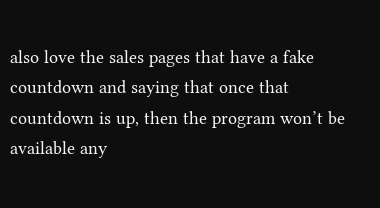also love the sales pages that have a fake countdown and saying that once that countdown is up, then the program won’t be available any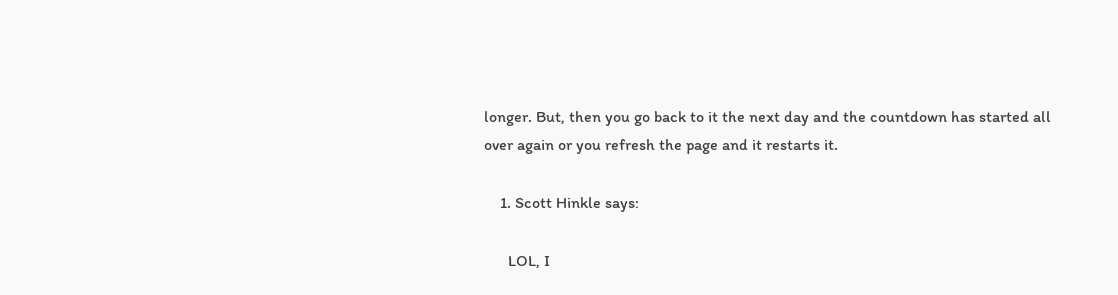longer. But, then you go back to it the next day and the countdown has started all over again or you refresh the page and it restarts it.

    1. Scott Hinkle says:

      LOL, I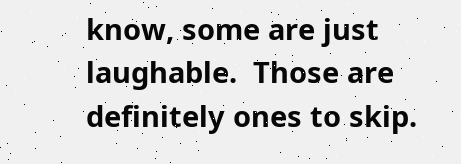know, some are just laughable.  Those are definitely ones to skip.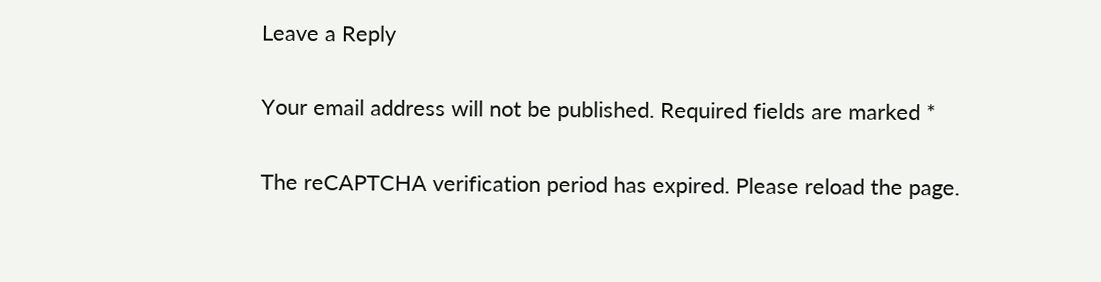Leave a Reply

Your email address will not be published. Required fields are marked *

The reCAPTCHA verification period has expired. Please reload the page.